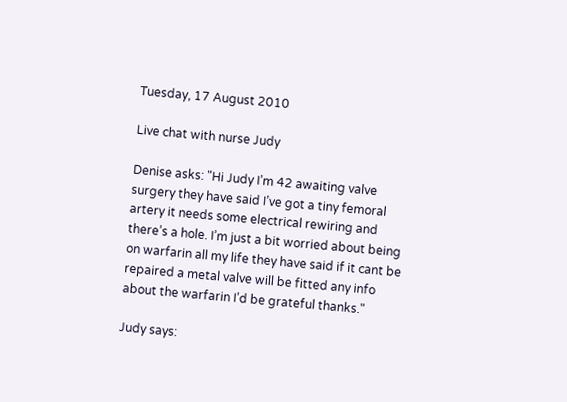Tuesday, 17 August 2010

Live chat with nurse Judy

Denise asks: "Hi Judy I’m 42 awaiting valve surgery they have said I’ve got a tiny femoral artery it needs some electrical rewiring and there’s a hole. I’m just a bit worried about being on warfarin all my life they have said if it cant be repaired a metal valve will be fitted any info about the warfarin I’d be grateful thanks."

Judy says: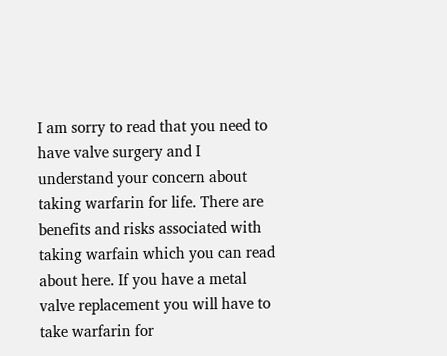I am sorry to read that you need to have valve surgery and I understand your concern about taking warfarin for life. There are benefits and risks associated with taking warfain which you can read about here. If you have a metal valve replacement you will have to take warfarin for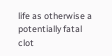life as otherwise a potentially fatal clot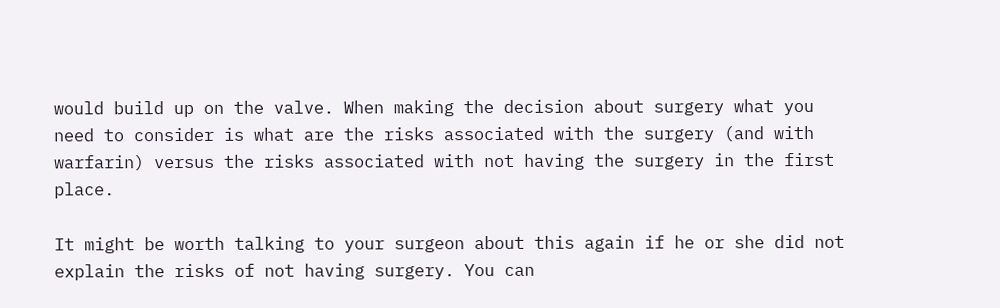would build up on the valve. When making the decision about surgery what you need to consider is what are the risks associated with the surgery (and with warfarin) versus the risks associated with not having the surgery in the first place.

It might be worth talking to your surgeon about this again if he or she did not explain the risks of not having surgery. You can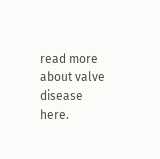read more about valve disease here.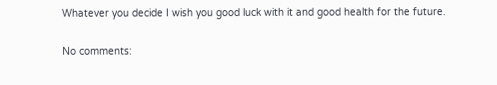Whatever you decide I wish you good luck with it and good health for the future.

No comments: